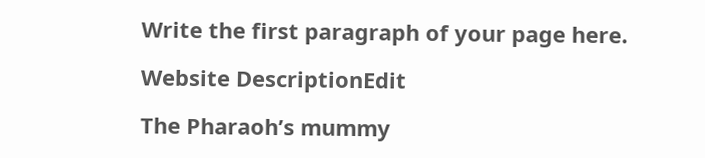Write the first paragraph of your page here.

Website DescriptionEdit

The Pharaoh’s mummy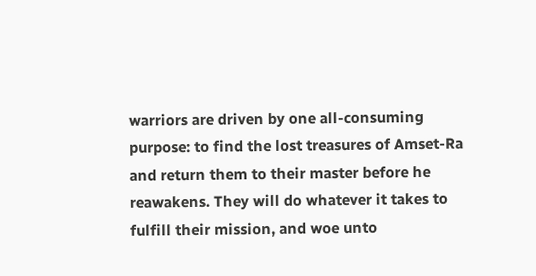warriors are driven by one all-consuming purpose: to find the lost treasures of Amset-Ra and return them to their master before he reawakens. They will do whatever it takes to fulfill their mission, and woe unto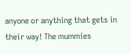anyone or anything that gets in their way! The mummies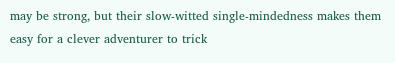may be strong, but their slow-witted single-mindedness makes them easy for a clever adventurer to trick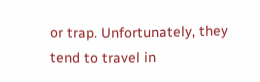or trap. Unfortunately, they tend to travel in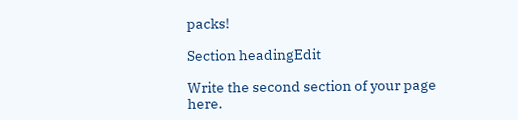packs!

Section headingEdit

Write the second section of your page here.